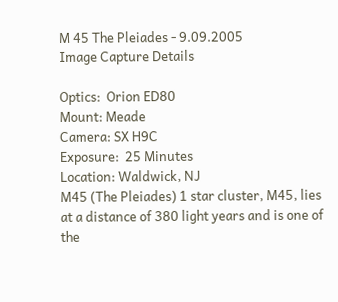M 45 The Pleiades - 9.09.2005
Image Capture Details

Optics:  Orion ED80
Mount: Meade
Camera: SX H9C
Exposure:  25 Minutes
Location: Waldwick, NJ
M45 (The Pleiades) 1 star cluster, M45, lies at a distance of 380 light years and is one of the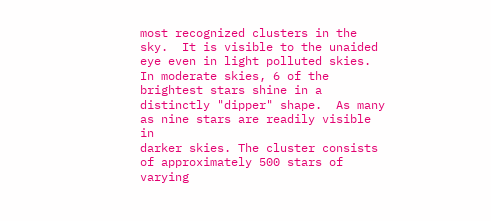most recognized clusters in the sky.  It is visible to the unaided
eye even in light polluted skies.  In moderate skies, 6 of the brightest stars shine in a distinctly "dipper" shape.  As many as nine stars are readily visible in
darker skies. The cluster consists of approximately 500 stars of varying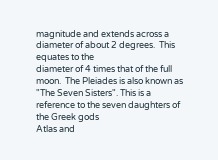magnitude and extends across a diameter of about 2 degrees.  This equates to the
diameter of 4 times that of the full moon.  The Pleiades is also known as "The Seven Sisters". This is a reference to the seven daughters of the Greek gods
Atlas and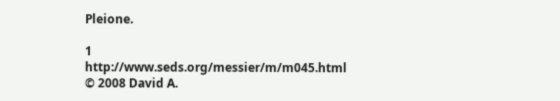Pleione.

1 http://www.seds.org/messier/m/m045.html
© 2008 David A.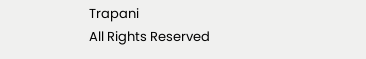Trapani
All Rights Reserved